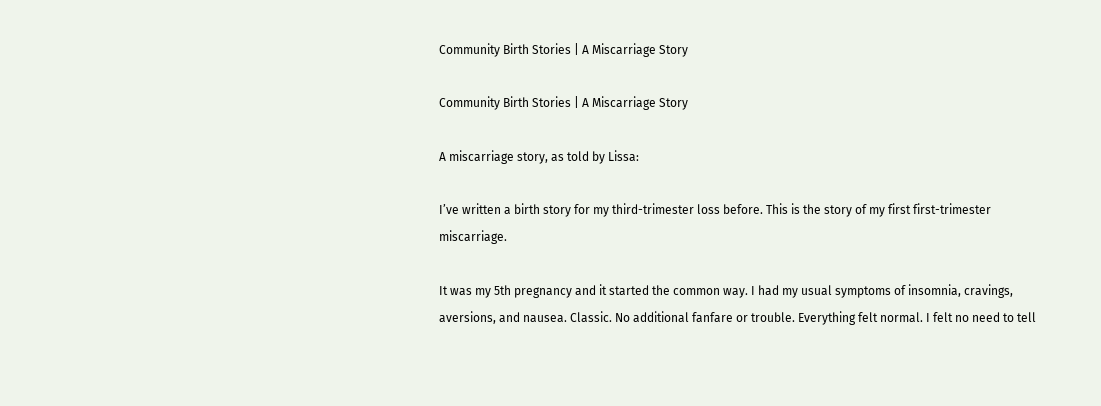Community Birth Stories | A Miscarriage Story

Community Birth Stories | A Miscarriage Story

A miscarriage story, as told by Lissa:

I’ve written a birth story for my third-trimester loss before. This is the story of my first first-trimester miscarriage.

It was my 5th pregnancy and it started the common way. I had my usual symptoms of insomnia, cravings, aversions, and nausea. Classic. No additional fanfare or trouble. Everything felt normal. I felt no need to tell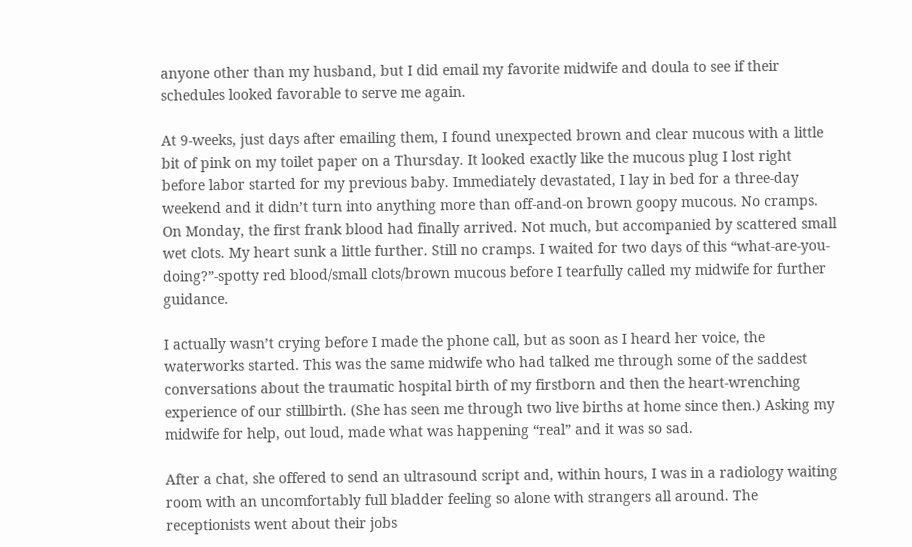anyone other than my husband, but I did email my favorite midwife and doula to see if their schedules looked favorable to serve me again.

At 9-weeks, just days after emailing them, I found unexpected brown and clear mucous with a little bit of pink on my toilet paper on a Thursday. It looked exactly like the mucous plug I lost right before labor started for my previous baby. Immediately devastated, I lay in bed for a three-day weekend and it didn’t turn into anything more than off-and-on brown goopy mucous. No cramps. On Monday, the first frank blood had finally arrived. Not much, but accompanied by scattered small wet clots. My heart sunk a little further. Still no cramps. I waited for two days of this “what-are-you- doing?”-spotty red blood/small clots/brown mucous before I tearfully called my midwife for further guidance.

I actually wasn’t crying before I made the phone call, but as soon as I heard her voice, the waterworks started. This was the same midwife who had talked me through some of the saddest conversations about the traumatic hospital birth of my firstborn and then the heart-wrenching experience of our stillbirth. (She has seen me through two live births at home since then.) Asking my midwife for help, out loud, made what was happening “real” and it was so sad.

After a chat, she offered to send an ultrasound script and, within hours, I was in a radiology waiting room with an uncomfortably full bladder feeling so alone with strangers all around. The receptionists went about their jobs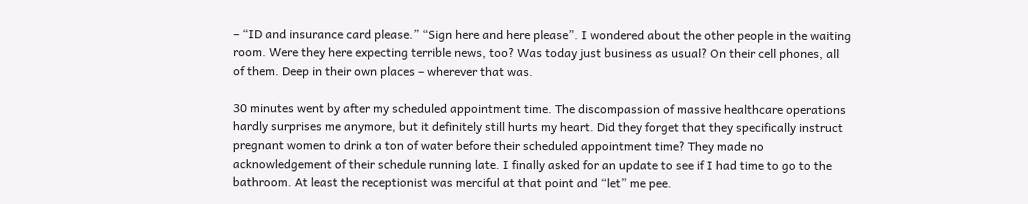– “ID and insurance card please.” “Sign here and here please”. I wondered about the other people in the waiting room. Were they here expecting terrible news, too? Was today just business as usual? On their cell phones, all of them. Deep in their own places – wherever that was.

30 minutes went by after my scheduled appointment time. The discompassion of massive healthcare operations hardly surprises me anymore, but it definitely still hurts my heart. Did they forget that they specifically instruct pregnant women to drink a ton of water before their scheduled appointment time? They made no acknowledgement of their schedule running late. I finally asked for an update to see if I had time to go to the bathroom. At least the receptionist was merciful at that point and “let” me pee.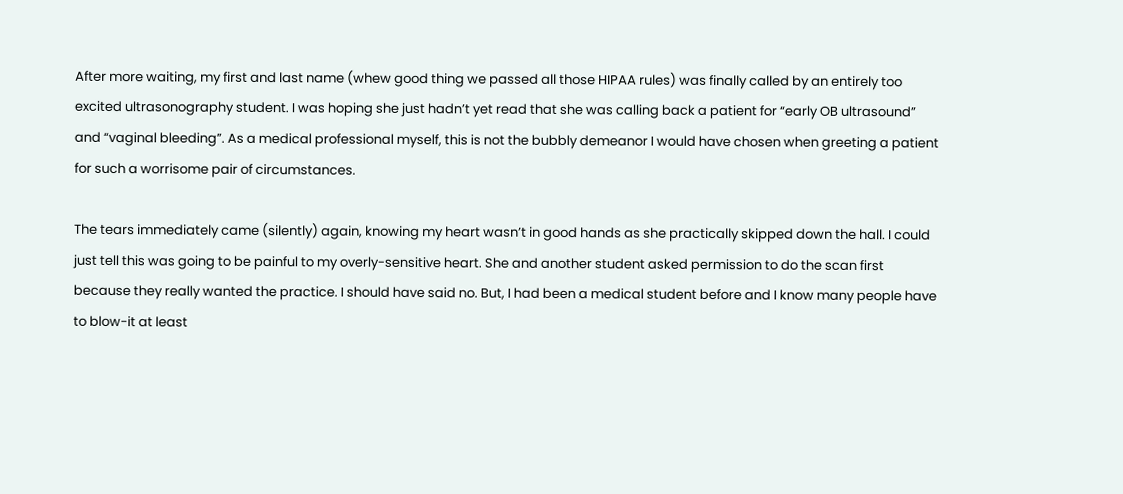After more waiting, my first and last name (whew good thing we passed all those HIPAA rules) was finally called by an entirely too excited ultrasonography student. I was hoping she just hadn’t yet read that she was calling back a patient for “early OB ultrasound” and “vaginal bleeding”. As a medical professional myself, this is not the bubbly demeanor I would have chosen when greeting a patient for such a worrisome pair of circumstances.

The tears immediately came (silently) again, knowing my heart wasn’t in good hands as she practically skipped down the hall. I could just tell this was going to be painful to my overly-sensitive heart. She and another student asked permission to do the scan first because they really wanted the practice. I should have said no. But, I had been a medical student before and I know many people have to blow-it at least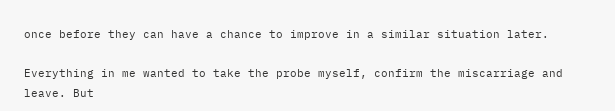once before they can have a chance to improve in a similar situation later.

Everything in me wanted to take the probe myself, confirm the miscarriage and leave. But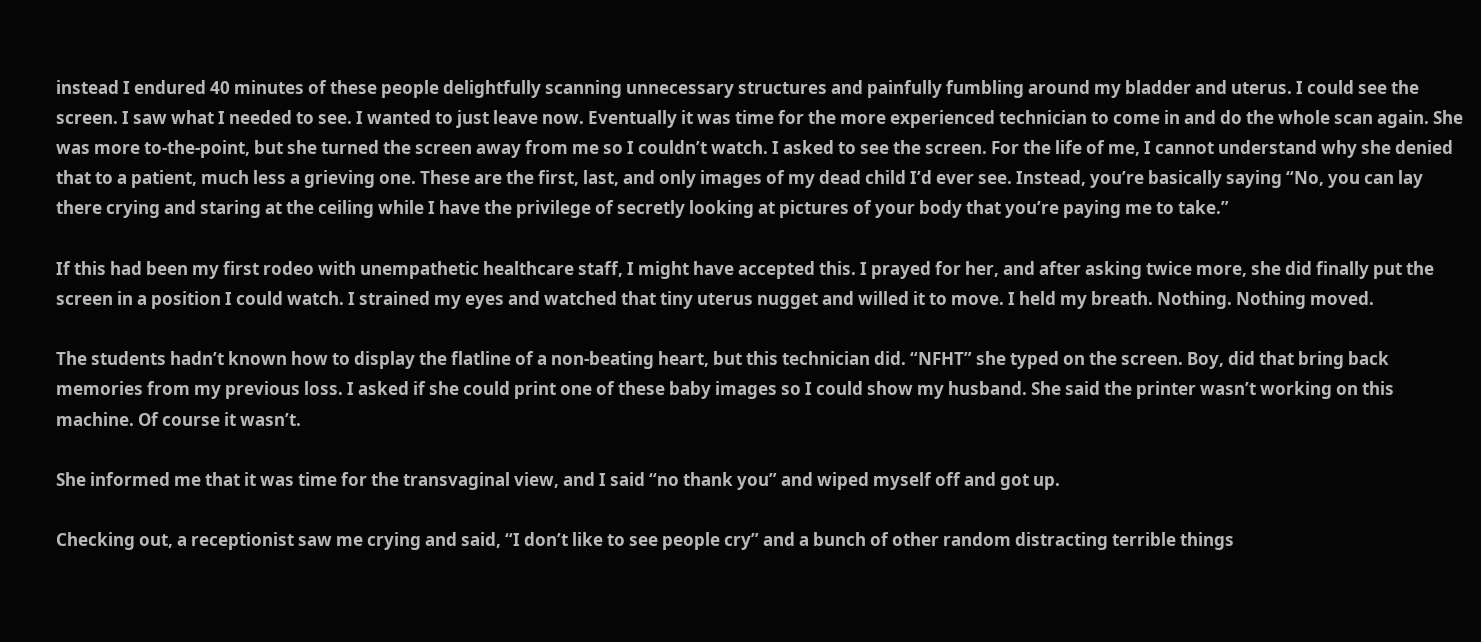instead I endured 40 minutes of these people delightfully scanning unnecessary structures and painfully fumbling around my bladder and uterus. I could see the screen. I saw what I needed to see. I wanted to just leave now. Eventually it was time for the more experienced technician to come in and do the whole scan again. She was more to-the-point, but she turned the screen away from me so I couldn’t watch. I asked to see the screen. For the life of me, I cannot understand why she denied that to a patient, much less a grieving one. These are the first, last, and only images of my dead child I’d ever see. Instead, you’re basically saying “No, you can lay there crying and staring at the ceiling while I have the privilege of secretly looking at pictures of your body that you’re paying me to take.”

If this had been my first rodeo with unempathetic healthcare staff, I might have accepted this. I prayed for her, and after asking twice more, she did finally put the screen in a position I could watch. I strained my eyes and watched that tiny uterus nugget and willed it to move. I held my breath. Nothing. Nothing moved.

The students hadn’t known how to display the flatline of a non-beating heart, but this technician did. “NFHT” she typed on the screen. Boy, did that bring back memories from my previous loss. I asked if she could print one of these baby images so I could show my husband. She said the printer wasn’t working on this machine. Of course it wasn’t.

She informed me that it was time for the transvaginal view, and I said “no thank you” and wiped myself off and got up.

Checking out, a receptionist saw me crying and said, “I don’t like to see people cry” and a bunch of other random distracting terrible things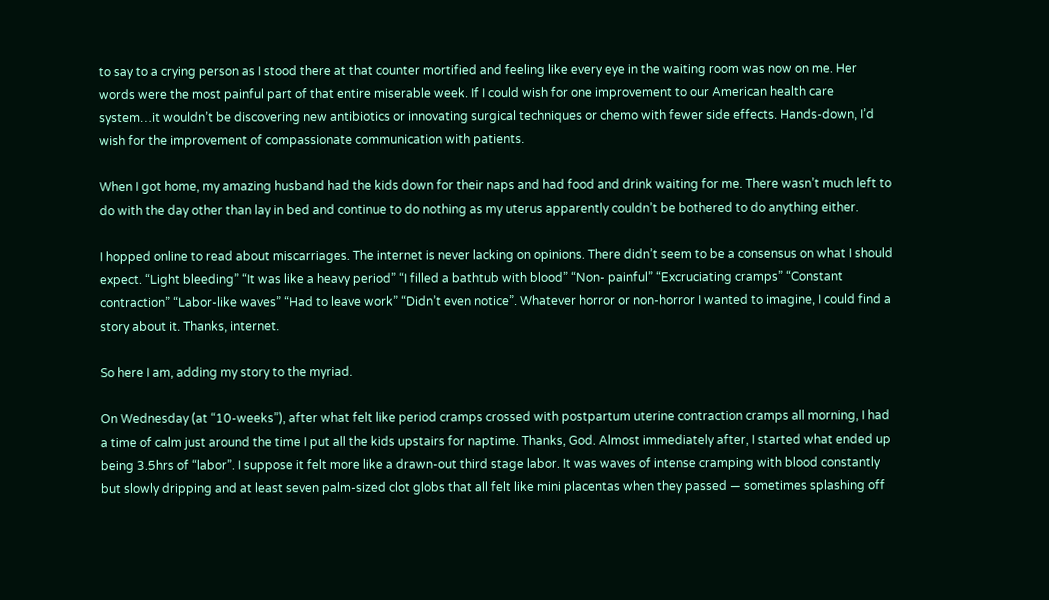to say to a crying person as I stood there at that counter mortified and feeling like every eye in the waiting room was now on me. Her words were the most painful part of that entire miserable week. If I could wish for one improvement to our American health care system…it wouldn’t be discovering new antibiotics or innovating surgical techniques or chemo with fewer side effects. Hands-down, I’d wish for the improvement of compassionate communication with patients.

When I got home, my amazing husband had the kids down for their naps and had food and drink waiting for me. There wasn’t much left to do with the day other than lay in bed and continue to do nothing as my uterus apparently couldn’t be bothered to do anything either.

I hopped online to read about miscarriages. The internet is never lacking on opinions. There didn’t seem to be a consensus on what I should expect. “Light bleeding” “It was like a heavy period” “I filled a bathtub with blood” “Non- painful” “Excruciating cramps” “Constant contraction” “Labor-like waves” “Had to leave work” “Didn’t even notice”. Whatever horror or non-horror I wanted to imagine, I could find a story about it. Thanks, internet.

So here I am, adding my story to the myriad.

On Wednesday (at “10-weeks”), after what felt like period cramps crossed with postpartum uterine contraction cramps all morning, I had a time of calm just around the time I put all the kids upstairs for naptime. Thanks, God. Almost immediately after, I started what ended up being 3.5hrs of “labor”. I suppose it felt more like a drawn-out third stage labor. It was waves of intense cramping with blood constantly but slowly dripping and at least seven palm-sized clot globs that all felt like mini placentas when they passed — sometimes splashing off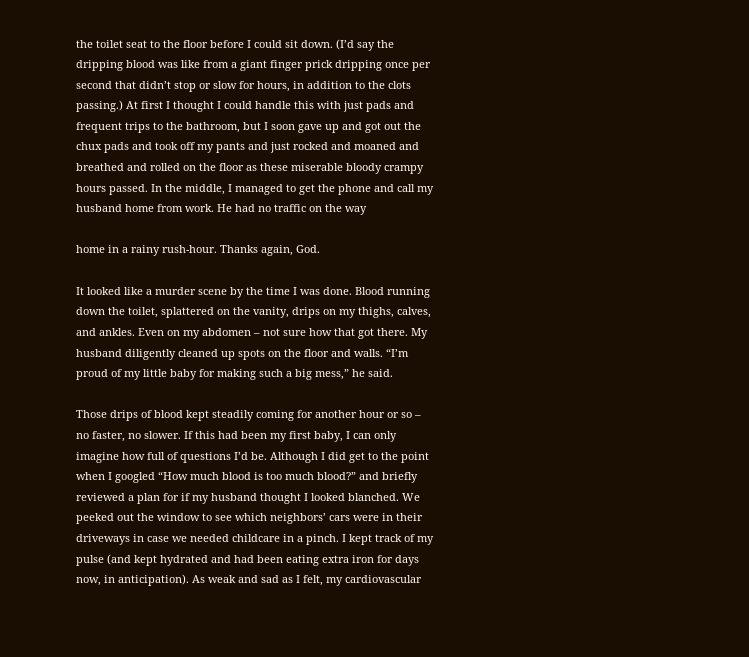the toilet seat to the floor before I could sit down. (I’d say the dripping blood was like from a giant finger prick dripping once per second that didn’t stop or slow for hours, in addition to the clots passing.) At first I thought I could handle this with just pads and frequent trips to the bathroom, but I soon gave up and got out the chux pads and took off my pants and just rocked and moaned and breathed and rolled on the floor as these miserable bloody crampy hours passed. In the middle, I managed to get the phone and call my husband home from work. He had no traffic on the way

home in a rainy rush-hour. Thanks again, God.

It looked like a murder scene by the time I was done. Blood running down the toilet, splattered on the vanity, drips on my thighs, calves, and ankles. Even on my abdomen – not sure how that got there. My husband diligently cleaned up spots on the floor and walls. “I’m proud of my little baby for making such a big mess,” he said.

Those drips of blood kept steadily coming for another hour or so – no faster, no slower. If this had been my first baby, I can only imagine how full of questions I’d be. Although I did get to the point when I googled “How much blood is too much blood?” and briefly reviewed a plan for if my husband thought I looked blanched. We peeked out the window to see which neighbors’ cars were in their driveways in case we needed childcare in a pinch. I kept track of my pulse (and kept hydrated and had been eating extra iron for days now, in anticipation). As weak and sad as I felt, my cardiovascular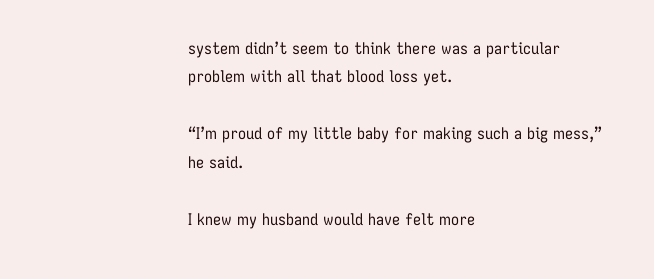system didn’t seem to think there was a particular problem with all that blood loss yet.

“I’m proud of my little baby for making such a big mess,” he said.

I knew my husband would have felt more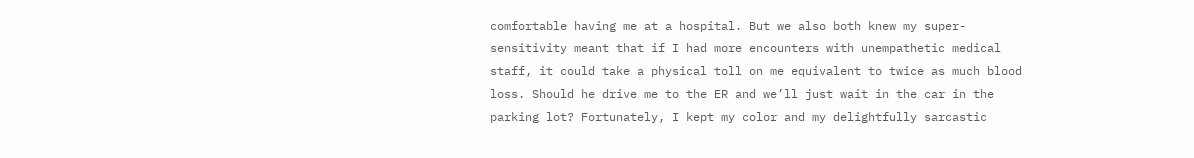comfortable having me at a hospital. But we also both knew my super- sensitivity meant that if I had more encounters with unempathetic medical staff, it could take a physical toll on me equivalent to twice as much blood loss. Should he drive me to the ER and we’ll just wait in the car in the parking lot? Fortunately, I kept my color and my delightfully sarcastic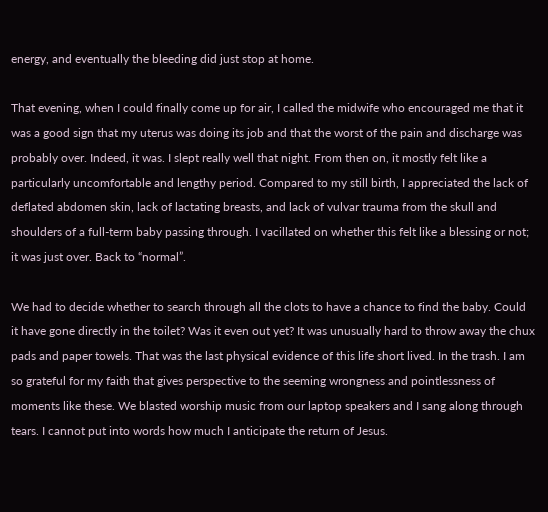energy, and eventually the bleeding did just stop at home.

That evening, when I could finally come up for air, I called the midwife who encouraged me that it was a good sign that my uterus was doing its job and that the worst of the pain and discharge was probably over. Indeed, it was. I slept really well that night. From then on, it mostly felt like a particularly uncomfortable and lengthy period. Compared to my still birth, I appreciated the lack of deflated abdomen skin, lack of lactating breasts, and lack of vulvar trauma from the skull and shoulders of a full-term baby passing through. I vacillated on whether this felt like a blessing or not; it was just over. Back to “normal”.

We had to decide whether to search through all the clots to have a chance to find the baby. Could it have gone directly in the toilet? Was it even out yet? It was unusually hard to throw away the chux pads and paper towels. That was the last physical evidence of this life short lived. In the trash. I am so grateful for my faith that gives perspective to the seeming wrongness and pointlessness of moments like these. We blasted worship music from our laptop speakers and I sang along through tears. I cannot put into words how much I anticipate the return of Jesus.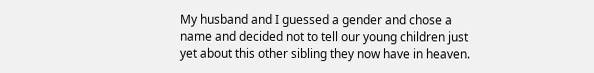My husband and I guessed a gender and chose a name and decided not to tell our young children just yet about this other sibling they now have in heaven.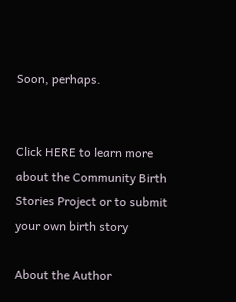Soon, perhaps.


Click HERE to learn more about the Community Birth Stories Project or to submit your own birth story

About the Author